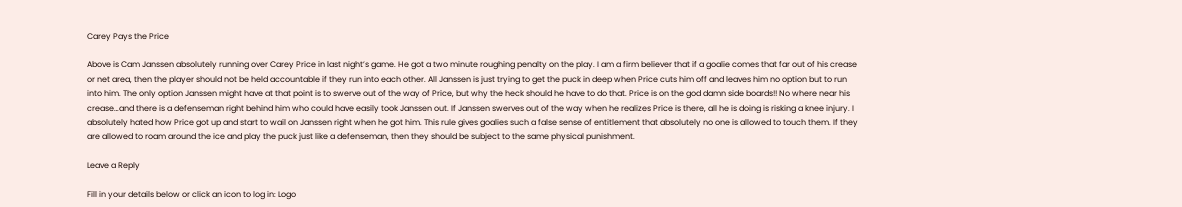Carey Pays the Price

Above is Cam Janssen absolutely running over Carey Price in last night’s game. He got a two minute roughing penalty on the play. I am a firm believer that if a goalie comes that far out of his crease or net area, then the player should not be held accountable if they run into each other. All Janssen is just trying to get the puck in deep when Price cuts him off and leaves him no option but to run into him. The only option Janssen might have at that point is to swerve out of the way of Price, but why the heck should he have to do that. Price is on the god damn side boards!! No where near his crease…and there is a defenseman right behind him who could have easily took Janssen out. If Janssen swerves out of the way when he realizes Price is there, all he is doing is risking a knee injury. I absolutely hated how Price got up and start to wail on Janssen right when he got him. This rule gives goalies such a false sense of entitlement that absolutely no one is allowed to touch them. If they are allowed to roam around the ice and play the puck just like a defenseman, then they should be subject to the same physical punishment.

Leave a Reply

Fill in your details below or click an icon to log in: Logo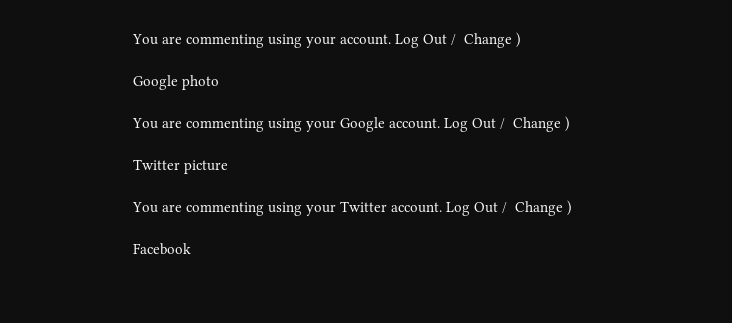You are commenting using your account. Log Out /  Change )

Google photo

You are commenting using your Google account. Log Out /  Change )

Twitter picture

You are commenting using your Twitter account. Log Out /  Change )

Facebook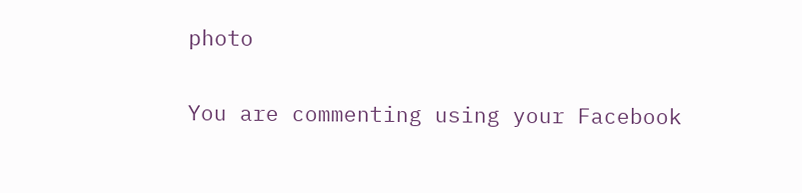photo

You are commenting using your Facebook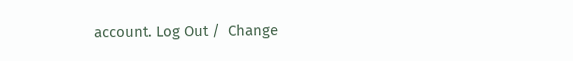account. Log Out /  Change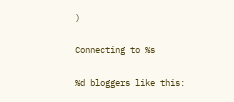)

Connecting to %s

%d bloggers like this: